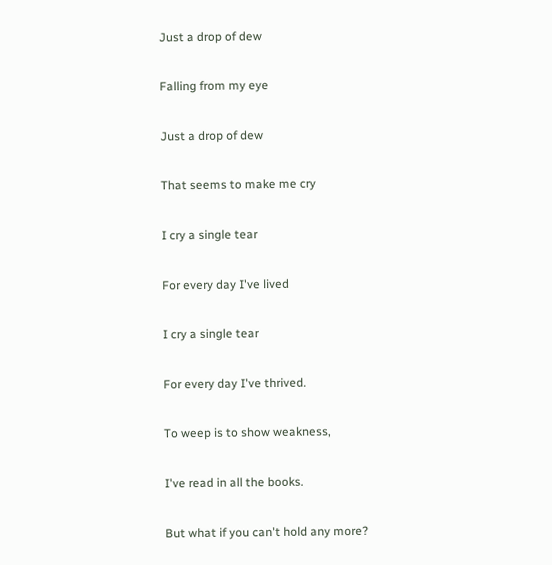Just a drop of dew

Falling from my eye

Just a drop of dew

That seems to make me cry

I cry a single tear

For every day I've lived

I cry a single tear

For every day I've thrived.

To weep is to show weakness,

I've read in all the books.

But what if you can't hold any more?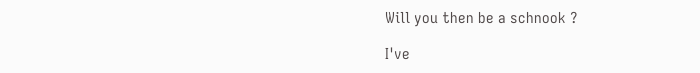Will you then be a schnook ?

I've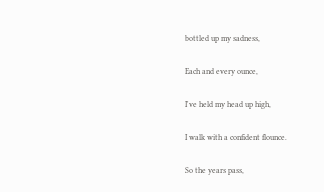bottled up my sadness,

Each and every ounce,

I've held my head up high,

I walk with a confident flounce.

So the years pass,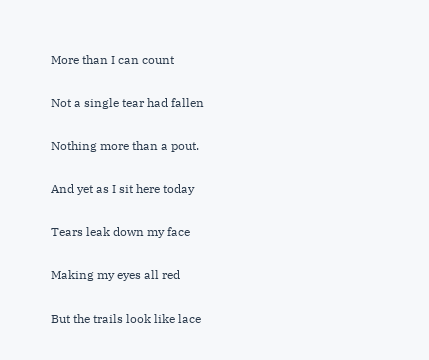More than I can count

Not a single tear had fallen

Nothing more than a pout.

And yet as I sit here today

Tears leak down my face

Making my eyes all red

But the trails look like lace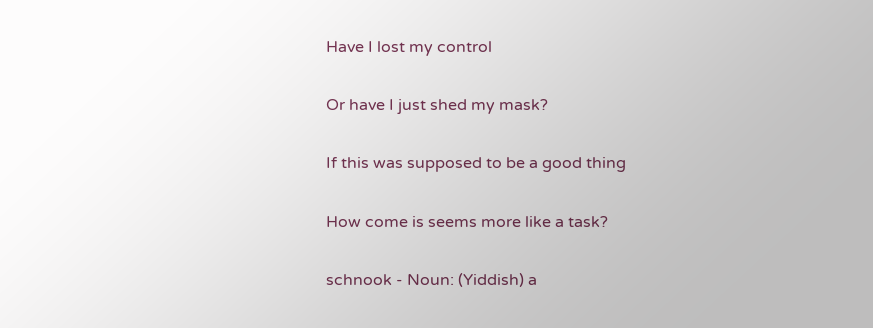Have I lost my control

Or have I just shed my mask?

If this was supposed to be a good thing

How come is seems more like a task?

schnook - Noun: (Yiddish) a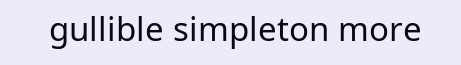gullible simpleton more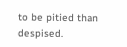to be pitied than despised.